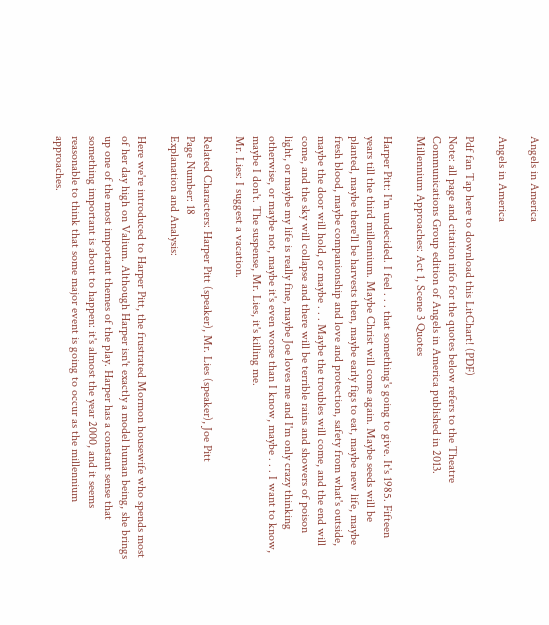Angels in America

Angels in America

Pdf fan Tap here to download this LitChart! (PDF)
Note: all page and citation info for the quotes below refers to the Theatre Communications Group edition of Angels in America published in 2013.
Millennium Approaches: Act 1, Scene 3 Quotes

Harper Pitt: I'm undecided. I feel . . . that something's going to give. It's 1985. Fifteen years till the third millennium. Maybe Christ will come again. Maybe seeds will be planted, maybe there'll be harvests then, maybe early figs to eat, maybe new life, maybe fresh blood, maybe companionship and love and protection, safety from what's outside, maybe the door will hold, or maybe . . . Maybe the troubles will come, and the end will come, and the sky will collapse and there will be terrible rains and showers of poison light, or maybe my life is really fine, maybe Joe loves me and I'm only crazy thinking otherwise, or maybe not, maybe it's even worse than I know, maybe . . . I want to know, maybe I don't. The suspense, Mr. Lies, it's killing me.
Mr. Lies: I suggest a vacation.

Related Characters: Harper Pitt (speaker), Mr. Lies (speaker), Joe Pitt
Page Number: 18
Explanation and Analysis:

Here we're introduced to Harper Pitt, the frustrated Mormon housewife who spends most of her day high on Valium. Although Harper isn't exactly a model human being, she brings up one of the most important themes of the play. Harper has a constant sense that something important is about to happen: it's almost the year 2000, and it seems reasonable to think that some major event is going to occur as the millennium approaches.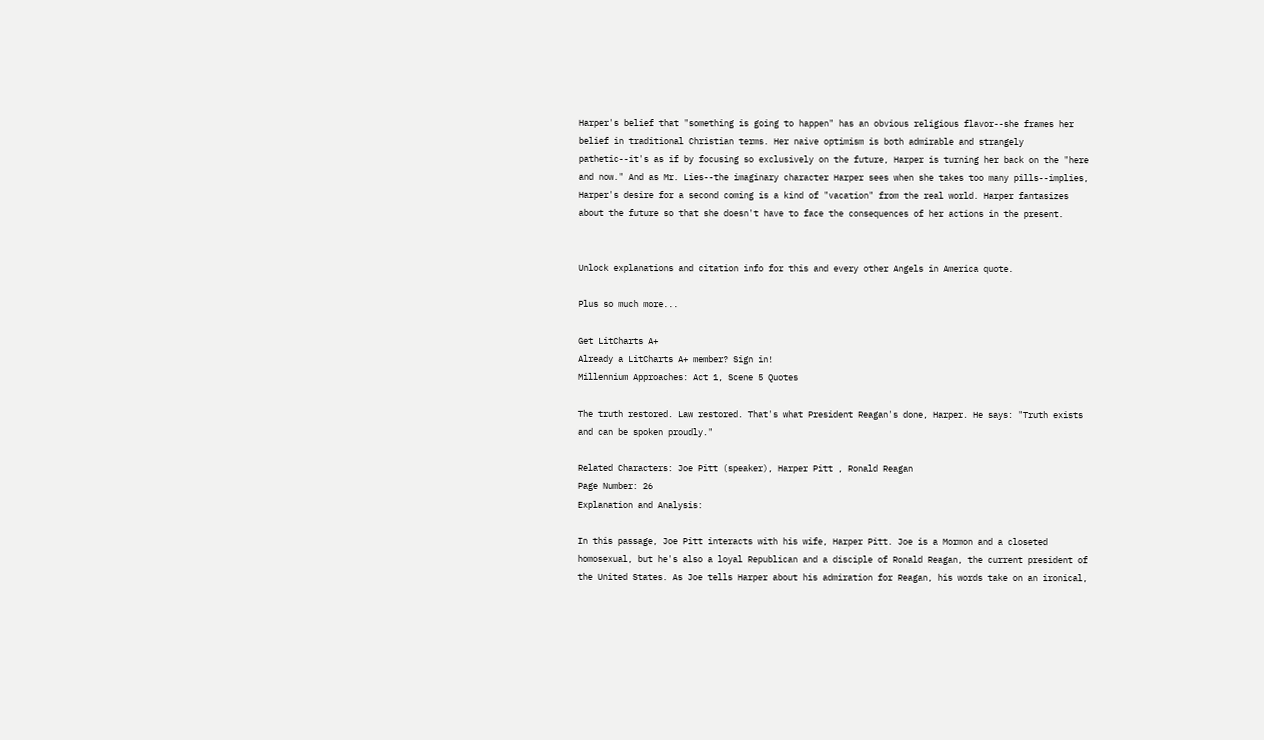Harper's belief that "something is going to happen" has an obvious religious flavor--she frames her belief in traditional Christian terms. Her naive optimism is both admirable and strangely pathetic--it's as if by focusing so exclusively on the future, Harper is turning her back on the "here and now." And as Mr. Lies--the imaginary character Harper sees when she takes too many pills--implies, Harper's desire for a second coming is a kind of "vacation" from the real world. Harper fantasizes about the future so that she doesn't have to face the consequences of her actions in the present.


Unlock explanations and citation info for this and every other Angels in America quote.

Plus so much more...

Get LitCharts A+
Already a LitCharts A+ member? Sign in!
Millennium Approaches: Act 1, Scene 5 Quotes

The truth restored. Law restored. That's what President Reagan's done, Harper. He says: "Truth exists and can be spoken proudly."

Related Characters: Joe Pitt (speaker), Harper Pitt , Ronald Reagan
Page Number: 26
Explanation and Analysis:

In this passage, Joe Pitt interacts with his wife, Harper Pitt. Joe is a Mormon and a closeted homosexual, but he's also a loyal Republican and a disciple of Ronald Reagan, the current president of the United States. As Joe tells Harper about his admiration for Reagan, his words take on an ironical,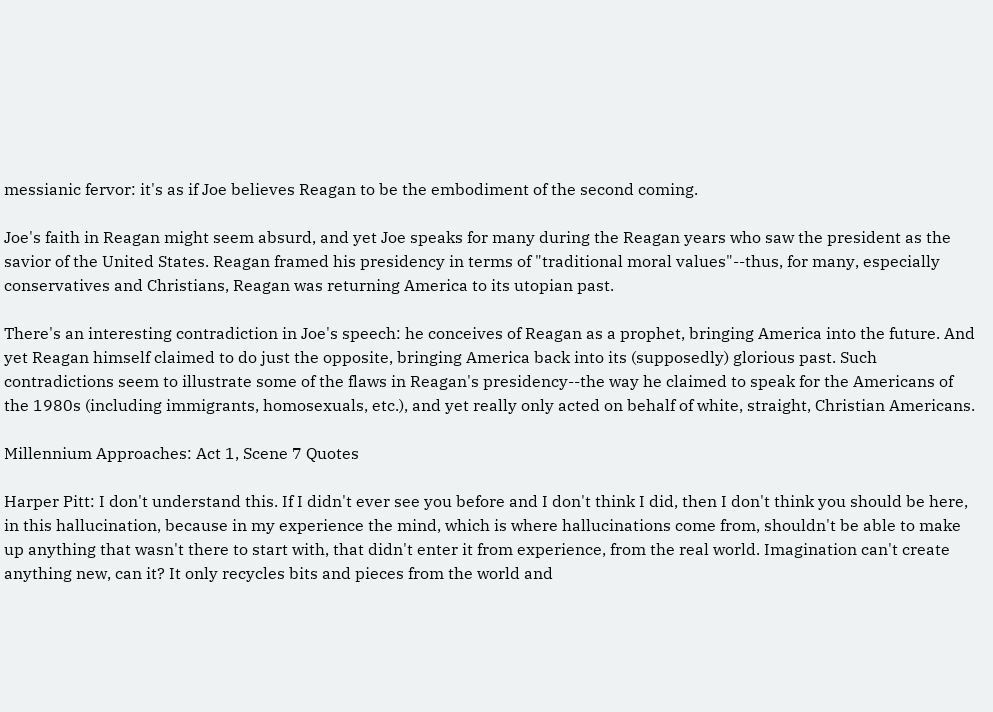messianic fervor: it's as if Joe believes Reagan to be the embodiment of the second coming.

Joe's faith in Reagan might seem absurd, and yet Joe speaks for many during the Reagan years who saw the president as the savior of the United States. Reagan framed his presidency in terms of "traditional moral values"--thus, for many, especially conservatives and Christians, Reagan was returning America to its utopian past.

There's an interesting contradiction in Joe's speech: he conceives of Reagan as a prophet, bringing America into the future. And yet Reagan himself claimed to do just the opposite, bringing America back into its (supposedly) glorious past. Such contradictions seem to illustrate some of the flaws in Reagan's presidency--the way he claimed to speak for the Americans of the 1980s (including immigrants, homosexuals, etc.), and yet really only acted on behalf of white, straight, Christian Americans.

Millennium Approaches: Act 1, Scene 7 Quotes

Harper Pitt: I don't understand this. If I didn't ever see you before and I don't think I did, then I don't think you should be here, in this hallucination, because in my experience the mind, which is where hallucinations come from, shouldn't be able to make up anything that wasn't there to start with, that didn't enter it from experience, from the real world. Imagination can't create anything new, can it? It only recycles bits and pieces from the world and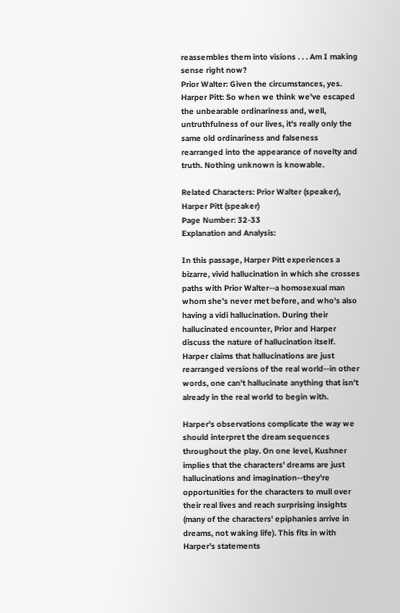reassembles them into visions . . . Am I making sense right now?
Prior Walter: Given the circumstances, yes.
Harper Pitt: So when we think we've escaped the unbearable ordinariness and, well, untruthfulness of our lives, it's really only the same old ordinariness and falseness rearranged into the appearance of novelty and truth. Nothing unknown is knowable.

Related Characters: Prior Walter (speaker), Harper Pitt (speaker)
Page Number: 32-33
Explanation and Analysis:

In this passage, Harper Pitt experiences a bizarre, vivid hallucination in which she crosses paths with Prior Walter--a homosexual man whom she's never met before, and who's also having a vidi hallucination. During their hallucinated encounter, Prior and Harper discuss the nature of hallucination itself. Harper claims that hallucinations are just rearranged versions of the real world--in other words, one can't hallucinate anything that isn't already in the real world to begin with.

Harper's observations complicate the way we should interpret the dream sequences throughout the play. On one level, Kushner implies that the characters' dreams are just hallucinations and imagination--they're opportunities for the characters to mull over their real lives and reach surprising insights (many of the characters' epiphanies arrive in dreams, not waking life). This fits in with Harper's statements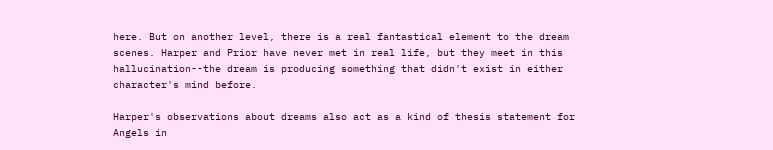here. But on another level, there is a real fantastical element to the dream scenes. Harper and Prior have never met in real life, but they meet in this hallucination--the dream is producing something that didn't exist in either character's mind before.

Harper's observations about dreams also act as a kind of thesis statement for Angels in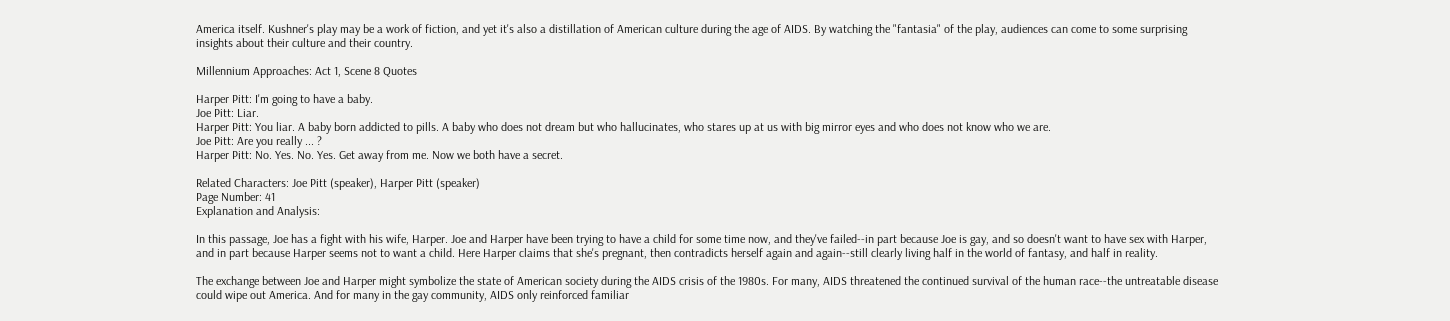America itself. Kushner's play may be a work of fiction, and yet it's also a distillation of American culture during the age of AIDS. By watching the "fantasia" of the play, audiences can come to some surprising insights about their culture and their country.

Millennium Approaches: Act 1, Scene 8 Quotes

Harper Pitt: I'm going to have a baby.
Joe Pitt: Liar.
Harper Pitt: You liar. A baby born addicted to pills. A baby who does not dream but who hallucinates, who stares up at us with big mirror eyes and who does not know who we are.
Joe Pitt: Are you really ... ?
Harper Pitt: No. Yes. No. Yes. Get away from me. Now we both have a secret.

Related Characters: Joe Pitt (speaker), Harper Pitt (speaker)
Page Number: 41
Explanation and Analysis:

In this passage, Joe has a fight with his wife, Harper. Joe and Harper have been trying to have a child for some time now, and they've failed--in part because Joe is gay, and so doesn't want to have sex with Harper, and in part because Harper seems not to want a child. Here Harper claims that she's pregnant, then contradicts herself again and again--still clearly living half in the world of fantasy, and half in reality.

The exchange between Joe and Harper might symbolize the state of American society during the AIDS crisis of the 1980s. For many, AIDS threatened the continued survival of the human race--the untreatable disease could wipe out America. And for many in the gay community, AIDS only reinforced familiar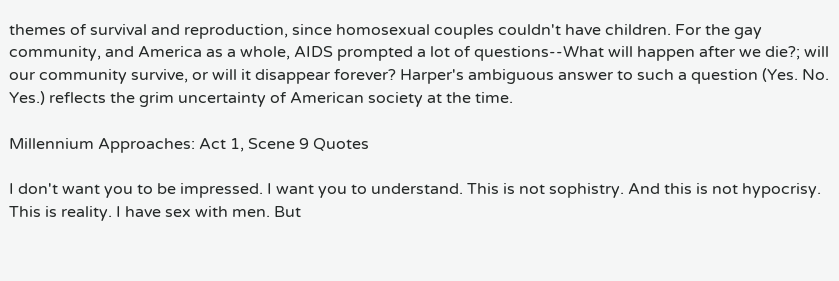themes of survival and reproduction, since homosexual couples couldn't have children. For the gay community, and America as a whole, AIDS prompted a lot of questions--What will happen after we die?; will our community survive, or will it disappear forever? Harper's ambiguous answer to such a question (Yes. No. Yes.) reflects the grim uncertainty of American society at the time.

Millennium Approaches: Act 1, Scene 9 Quotes

I don't want you to be impressed. I want you to understand. This is not sophistry. And this is not hypocrisy. This is reality. I have sex with men. But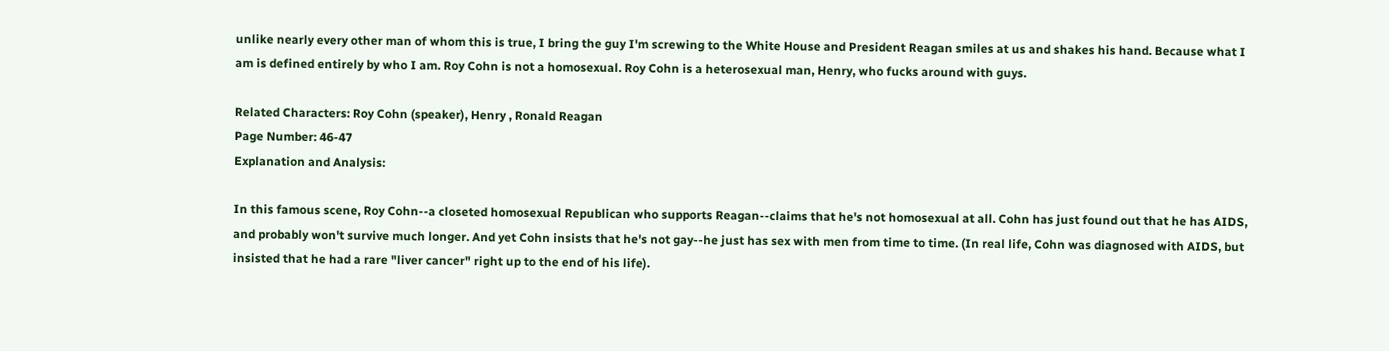unlike nearly every other man of whom this is true, I bring the guy I'm screwing to the White House and President Reagan smiles at us and shakes his hand. Because what I am is defined entirely by who I am. Roy Cohn is not a homosexual. Roy Cohn is a heterosexual man, Henry, who fucks around with guys.

Related Characters: Roy Cohn (speaker), Henry , Ronald Reagan
Page Number: 46-47
Explanation and Analysis:

In this famous scene, Roy Cohn--a closeted homosexual Republican who supports Reagan--claims that he's not homosexual at all. Cohn has just found out that he has AIDS, and probably won't survive much longer. And yet Cohn insists that he's not gay--he just has sex with men from time to time. (In real life, Cohn was diagnosed with AIDS, but insisted that he had a rare "liver cancer" right up to the end of his life).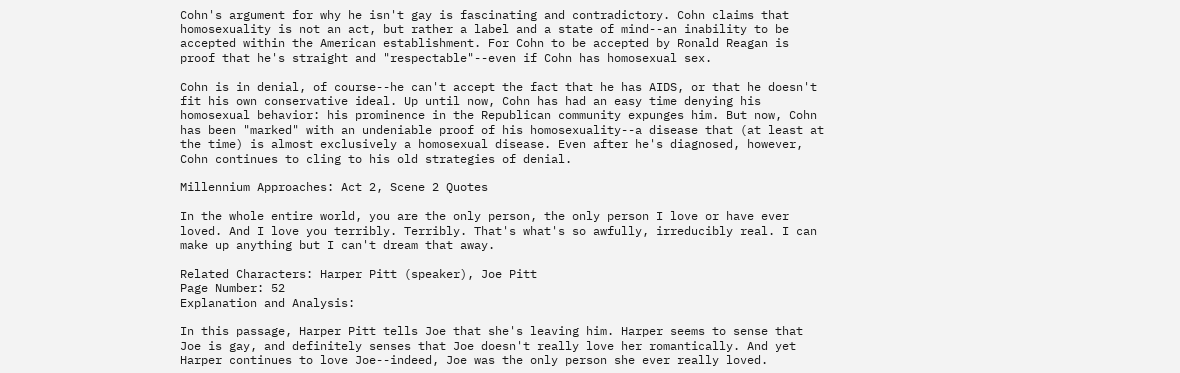Cohn's argument for why he isn't gay is fascinating and contradictory. Cohn claims that homosexuality is not an act, but rather a label and a state of mind--an inability to be accepted within the American establishment. For Cohn to be accepted by Ronald Reagan is proof that he's straight and "respectable"--even if Cohn has homosexual sex.

Cohn is in denial, of course--he can't accept the fact that he has AIDS, or that he doesn't fit his own conservative ideal. Up until now, Cohn has had an easy time denying his homosexual behavior: his prominence in the Republican community expunges him. But now, Cohn has been "marked" with an undeniable proof of his homosexuality--a disease that (at least at the time) is almost exclusively a homosexual disease. Even after he's diagnosed, however, Cohn continues to cling to his old strategies of denial.

Millennium Approaches: Act 2, Scene 2 Quotes

In the whole entire world, you are the only person, the only person I love or have ever loved. And I love you terribly. Terribly. That's what's so awfully, irreducibly real. I can make up anything but I can't dream that away.

Related Characters: Harper Pitt (speaker), Joe Pitt
Page Number: 52
Explanation and Analysis:

In this passage, Harper Pitt tells Joe that she's leaving him. Harper seems to sense that Joe is gay, and definitely senses that Joe doesn't really love her romantically. And yet Harper continues to love Joe--indeed, Joe was the only person she ever really loved.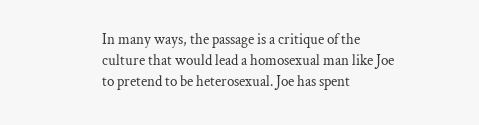In many ways, the passage is a critique of the culture that would lead a homosexual man like Joe to pretend to be heterosexual. Joe has spent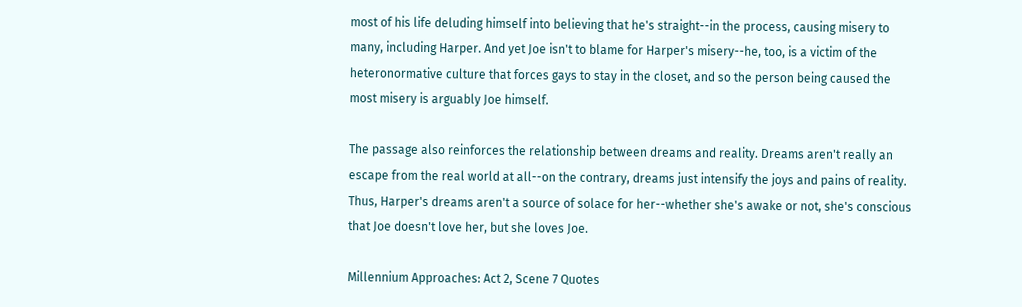most of his life deluding himself into believing that he's straight--in the process, causing misery to many, including Harper. And yet Joe isn't to blame for Harper's misery--he, too, is a victim of the heteronormative culture that forces gays to stay in the closet, and so the person being caused the most misery is arguably Joe himself.

The passage also reinforces the relationship between dreams and reality. Dreams aren't really an escape from the real world at all--on the contrary, dreams just intensify the joys and pains of reality. Thus, Harper's dreams aren't a source of solace for her--whether she's awake or not, she's conscious that Joe doesn't love her, but she loves Joe.

Millennium Approaches: Act 2, Scene 7 Quotes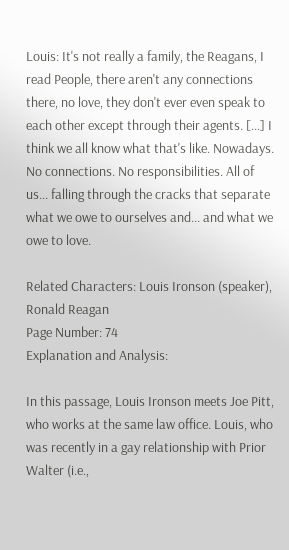Louis: It's not really a family, the Reagans, I read People, there aren't any connections there, no love, they don't ever even speak to each other except through their agents. [...] I think we all know what that's like. Nowadays. No connections. No responsibilities. All of us... falling through the cracks that separate what we owe to ourselves and... and what we owe to love.

Related Characters: Louis Ironson (speaker), Ronald Reagan
Page Number: 74
Explanation and Analysis:

In this passage, Louis Ironson meets Joe Pitt, who works at the same law office. Louis, who was recently in a gay relationship with Prior Walter (i.e.,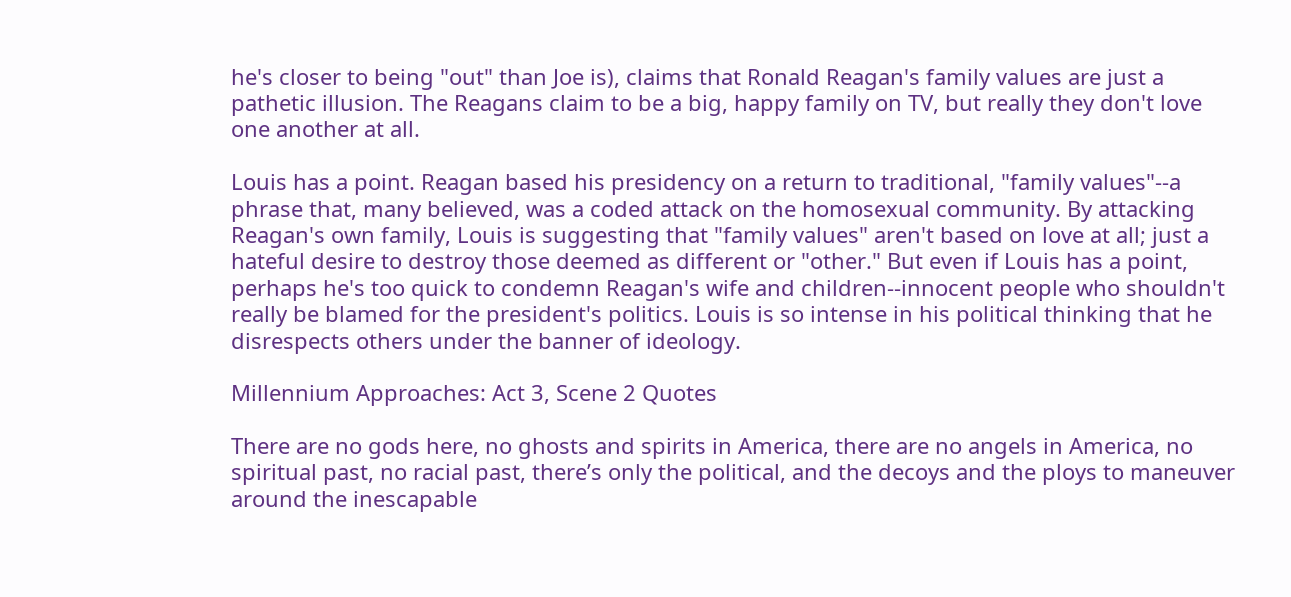he's closer to being "out" than Joe is), claims that Ronald Reagan's family values are just a pathetic illusion. The Reagans claim to be a big, happy family on TV, but really they don't love one another at all.

Louis has a point. Reagan based his presidency on a return to traditional, "family values"--a phrase that, many believed, was a coded attack on the homosexual community. By attacking Reagan's own family, Louis is suggesting that "family values" aren't based on love at all; just a hateful desire to destroy those deemed as different or "other." But even if Louis has a point, perhaps he's too quick to condemn Reagan's wife and children--innocent people who shouldn't really be blamed for the president's politics. Louis is so intense in his political thinking that he disrespects others under the banner of ideology.

Millennium Approaches: Act 3, Scene 2 Quotes

There are no gods here, no ghosts and spirits in America, there are no angels in America, no spiritual past, no racial past, there’s only the political, and the decoys and the ploys to maneuver around the inescapable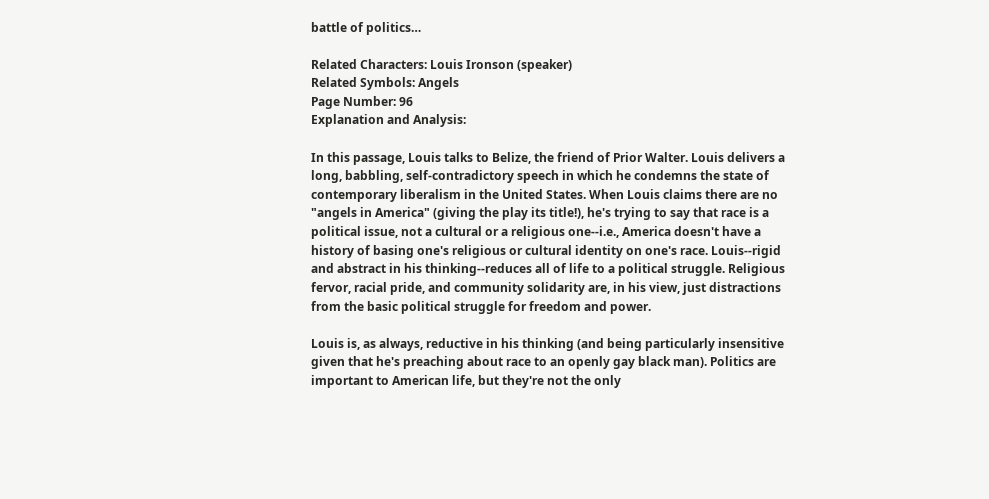battle of politics…

Related Characters: Louis Ironson (speaker)
Related Symbols: Angels
Page Number: 96
Explanation and Analysis:

In this passage, Louis talks to Belize, the friend of Prior Walter. Louis delivers a long, babbling, self-contradictory speech in which he condemns the state of contemporary liberalism in the United States. When Louis claims there are no "angels in America" (giving the play its title!), he's trying to say that race is a political issue, not a cultural or a religious one--i.e., America doesn't have a history of basing one's religious or cultural identity on one's race. Louis--rigid and abstract in his thinking--reduces all of life to a political struggle. Religious fervor, racial pride, and community solidarity are, in his view, just distractions from the basic political struggle for freedom and power.

Louis is, as always, reductive in his thinking (and being particularly insensitive given that he's preaching about race to an openly gay black man). Politics are important to American life, but they're not the only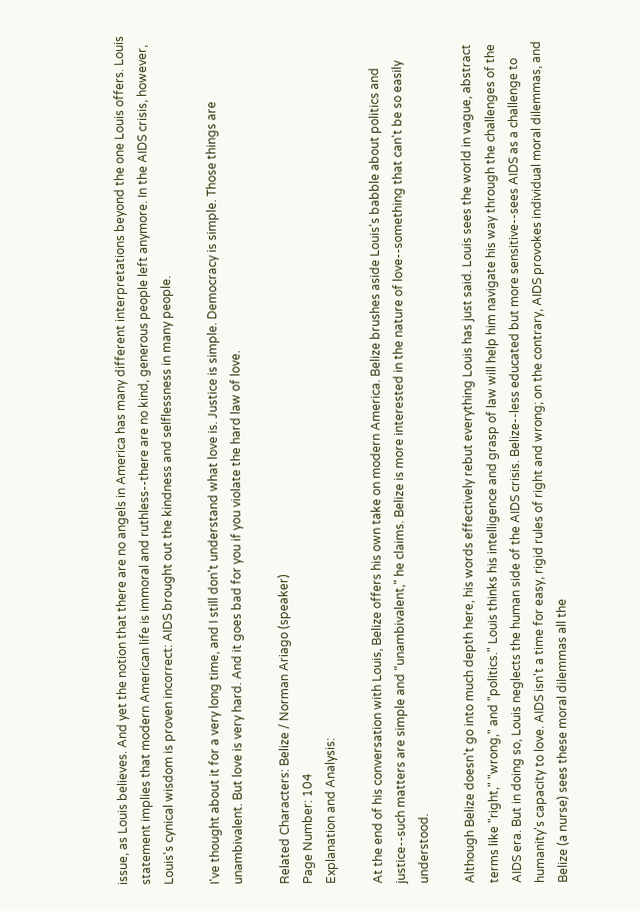issue, as Louis believes. And yet the notion that there are no angels in America has many different interpretations beyond the one Louis offers. Louis statement implies that modern American life is immoral and ruthless--there are no kind, generous people left anymore. In the AIDS crisis, however, Louis's cynical wisdom is proven incorrect: AIDS brought out the kindness and selflessness in many people.

I've thought about it for a very long time, and I still don't understand what love is. Justice is simple. Democracy is simple. Those things are unambivalent. But love is very hard. And it goes bad for you if you violate the hard law of love.

Related Characters: Belize / Norman Ariago (speaker)
Page Number: 104
Explanation and Analysis:

At the end of his conversation with Louis, Belize offers his own take on modern America. Belize brushes aside Louis's babble about politics and justice--such matters are simple and "unambivalent," he claims. Belize is more interested in the nature of love--something that can't be so easily understood.

Although Belize doesn't go into much depth here, his words effectively rebut everything Louis has just said. Louis sees the world in vague, abstract terms like "right," "wrong," and "politics." Louis thinks his intelligence and grasp of law will help him navigate his way through the challenges of the AIDS era. But in doing so, Louis neglects the human side of the AIDS crisis. Belize--less educated but more sensitive--sees AIDS as a challenge to humanity's capacity to love. AIDS isn't a time for easy, rigid rules of right and wrong; on the contrary, AIDS provokes individual moral dilemmas, and Belize (a nurse) sees these moral dilemmas all the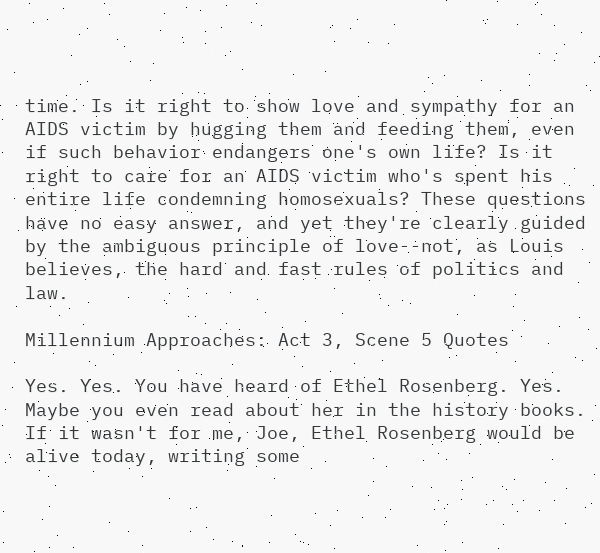time. Is it right to show love and sympathy for an AIDS victim by hugging them and feeding them, even if such behavior endangers one's own life? Is it right to care for an AIDS victim who's spent his entire life condemning homosexuals? These questions have no easy answer, and yet they're clearly guided by the ambiguous principle of love--not, as Louis believes, the hard and fast rules of politics and law.

Millennium Approaches: Act 3, Scene 5 Quotes

Yes. Yes. You have heard of Ethel Rosenberg. Yes. Maybe you even read about her in the history books. If it wasn't for me, Joe, Ethel Rosenberg would be alive today, writing some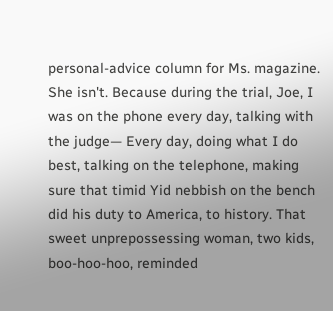personal-advice column for Ms. magazine. She isn't. Because during the trial, Joe, I was on the phone every day, talking with the judge— Every day, doing what I do best, talking on the telephone, making sure that timid Yid nebbish on the bench did his duty to America, to history. That sweet unprepossessing woman, two kids, boo-hoo-hoo, reminded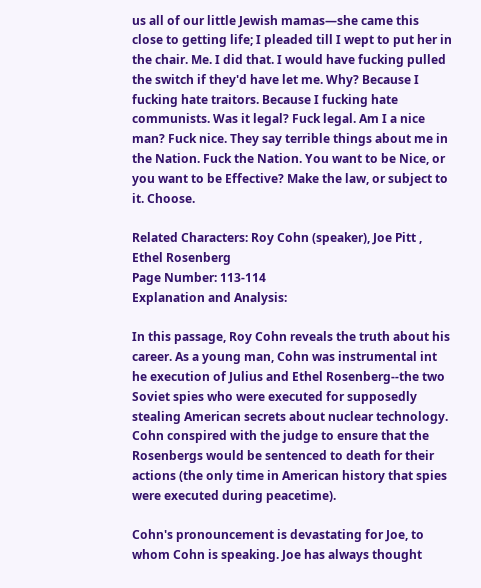us all of our little Jewish mamas—she came this close to getting life; I pleaded till I wept to put her in the chair. Me. I did that. I would have fucking pulled the switch if they'd have let me. Why? Because I fucking hate traitors. Because I fucking hate communists. Was it legal? Fuck legal. Am I a nice man? Fuck nice. They say terrible things about me in the Nation. Fuck the Nation. You want to be Nice, or you want to be Effective? Make the law, or subject to it. Choose.

Related Characters: Roy Cohn (speaker), Joe Pitt , Ethel Rosenberg
Page Number: 113-114
Explanation and Analysis:

In this passage, Roy Cohn reveals the truth about his career. As a young man, Cohn was instrumental int he execution of Julius and Ethel Rosenberg--the two Soviet spies who were executed for supposedly stealing American secrets about nuclear technology. Cohn conspired with the judge to ensure that the Rosenbergs would be sentenced to death for their actions (the only time in American history that spies were executed during peacetime).

Cohn's pronouncement is devastating for Joe, to whom Cohn is speaking. Joe has always thought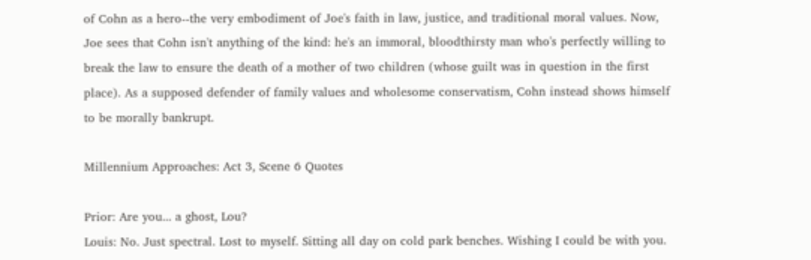of Cohn as a hero--the very embodiment of Joe's faith in law, justice, and traditional moral values. Now, Joe sees that Cohn isn't anything of the kind: he's an immoral, bloodthirsty man who's perfectly willing to break the law to ensure the death of a mother of two children (whose guilt was in question in the first place). As a supposed defender of family values and wholesome conservatism, Cohn instead shows himself to be morally bankrupt.

Millennium Approaches: Act 3, Scene 6 Quotes

Prior: Are you... a ghost, Lou?
Louis: No. Just spectral. Lost to myself. Sitting all day on cold park benches. Wishing I could be with you.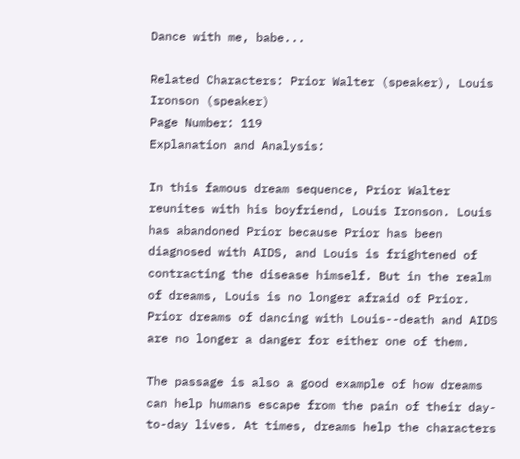Dance with me, babe...

Related Characters: Prior Walter (speaker), Louis Ironson (speaker)
Page Number: 119
Explanation and Analysis:

In this famous dream sequence, Prior Walter reunites with his boyfriend, Louis Ironson. Louis has abandoned Prior because Prior has been diagnosed with AIDS, and Louis is frightened of contracting the disease himself. But in the realm of dreams, Louis is no longer afraid of Prior. Prior dreams of dancing with Louis--death and AIDS are no longer a danger for either one of them.

The passage is also a good example of how dreams can help humans escape from the pain of their day-to-day lives. At times, dreams help the characters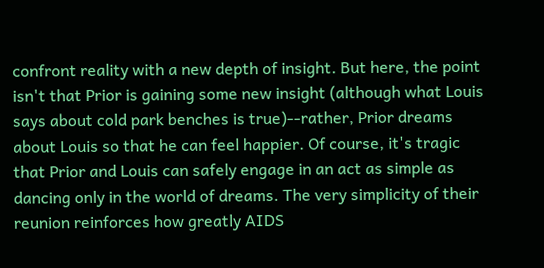confront reality with a new depth of insight. But here, the point isn't that Prior is gaining some new insight (although what Louis says about cold park benches is true)--rather, Prior dreams about Louis so that he can feel happier. Of course, it's tragic that Prior and Louis can safely engage in an act as simple as dancing only in the world of dreams. The very simplicity of their reunion reinforces how greatly AIDS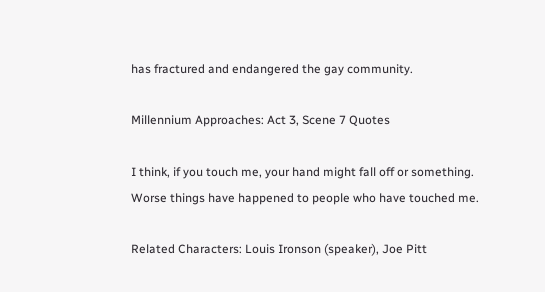has fractured and endangered the gay community.

Millennium Approaches: Act 3, Scene 7 Quotes

I think, if you touch me, your hand might fall off or something. Worse things have happened to people who have touched me.

Related Characters: Louis Ironson (speaker), Joe Pitt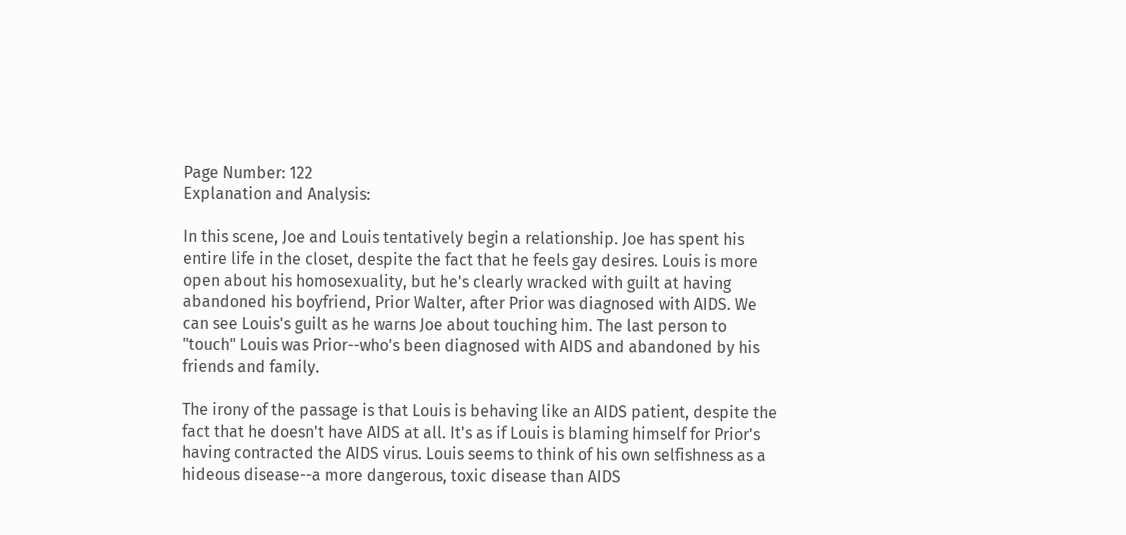Page Number: 122
Explanation and Analysis:

In this scene, Joe and Louis tentatively begin a relationship. Joe has spent his entire life in the closet, despite the fact that he feels gay desires. Louis is more open about his homosexuality, but he's clearly wracked with guilt at having abandoned his boyfriend, Prior Walter, after Prior was diagnosed with AIDS. We can see Louis's guilt as he warns Joe about touching him. The last person to "touch" Louis was Prior--who's been diagnosed with AIDS and abandoned by his friends and family.

The irony of the passage is that Louis is behaving like an AIDS patient, despite the fact that he doesn't have AIDS at all. It's as if Louis is blaming himself for Prior's having contracted the AIDS virus. Louis seems to think of his own selfishness as a hideous disease--a more dangerous, toxic disease than AIDS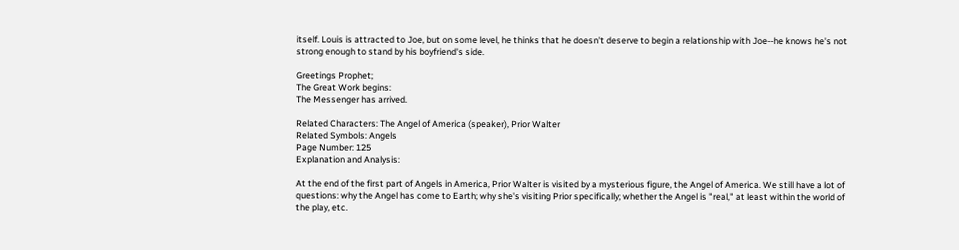itself. Louis is attracted to Joe, but on some level, he thinks that he doesn't deserve to begin a relationship with Joe--he knows he's not strong enough to stand by his boyfriend's side.

Greetings Prophet;
The Great Work begins:
The Messenger has arrived.

Related Characters: The Angel of America (speaker), Prior Walter
Related Symbols: Angels
Page Number: 125
Explanation and Analysis:

At the end of the first part of Angels in America, Prior Walter is visited by a mysterious figure, the Angel of America. We still have a lot of questions: why the Angel has come to Earth; why she's visiting Prior specifically; whether the Angel is "real," at least within the world of the play, etc.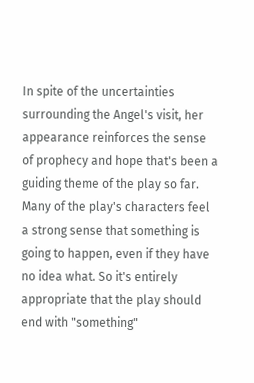In spite of the uncertainties surrounding the Angel's visit, her appearance reinforces the sense of prophecy and hope that's been a guiding theme of the play so far. Many of the play's characters feel a strong sense that something is going to happen, even if they have no idea what. So it's entirely appropriate that the play should end with "something"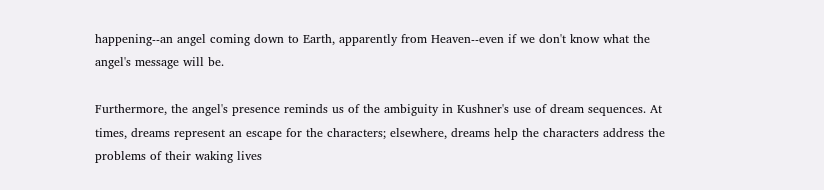happening--an angel coming down to Earth, apparently from Heaven--even if we don't know what the angel's message will be.

Furthermore, the angel's presence reminds us of the ambiguity in Kushner's use of dream sequences. At times, dreams represent an escape for the characters; elsewhere, dreams help the characters address the problems of their waking lives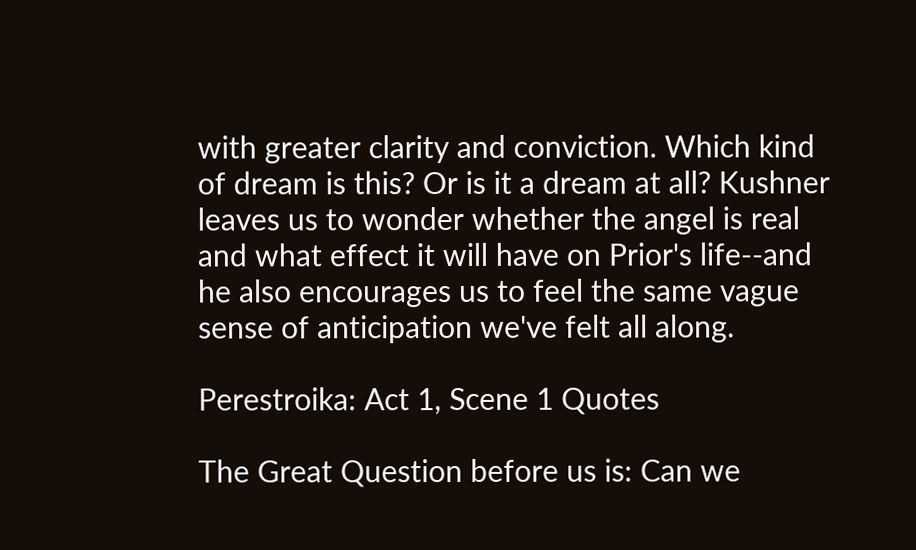with greater clarity and conviction. Which kind of dream is this? Or is it a dream at all? Kushner leaves us to wonder whether the angel is real and what effect it will have on Prior's life--and he also encourages us to feel the same vague sense of anticipation we've felt all along.

Perestroika: Act 1, Scene 1 Quotes

The Great Question before us is: Can we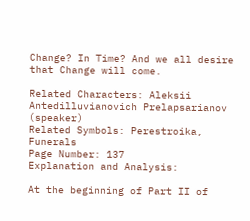Change? In Time? And we all desire that Change will come.

Related Characters: Aleksii Antedilluvianovich Prelapsarianov (speaker)
Related Symbols: Perestroika, Funerals
Page Number: 137
Explanation and Analysis:

At the beginning of Part II of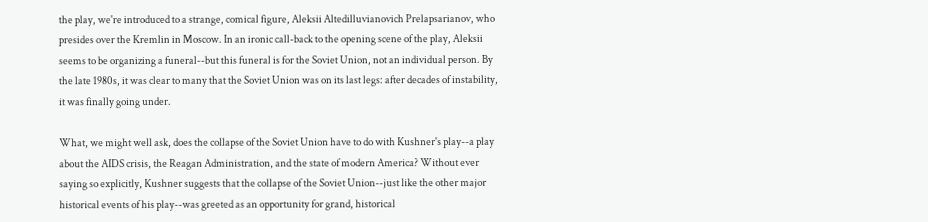the play, we're introduced to a strange, comical figure, Aleksii Altedilluvianovich Prelapsarianov, who presides over the Kremlin in Moscow. In an ironic call-back to the opening scene of the play, Aleksii seems to be organizing a funeral--but this funeral is for the Soviet Union, not an individual person. By the late 1980s, it was clear to many that the Soviet Union was on its last legs: after decades of instability, it was finally going under.

What, we might well ask, does the collapse of the Soviet Union have to do with Kushner's play--a play about the AIDS crisis, the Reagan Administration, and the state of modern America? Without ever saying so explicitly, Kushner suggests that the collapse of the Soviet Union--just like the other major historical events of his play--was greeted as an opportunity for grand, historical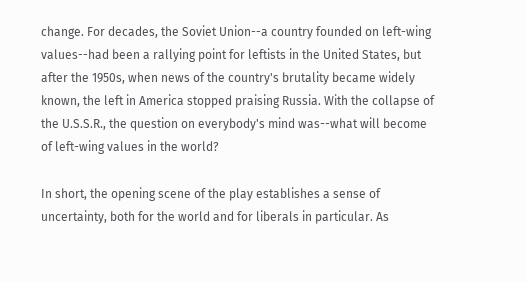change. For decades, the Soviet Union--a country founded on left-wing values--had been a rallying point for leftists in the United States, but after the 1950s, when news of the country's brutality became widely known, the left in America stopped praising Russia. With the collapse of the U.S.S.R., the question on everybody's mind was--what will become of left-wing values in the world?

In short, the opening scene of the play establishes a sense of uncertainty, both for the world and for liberals in particular. As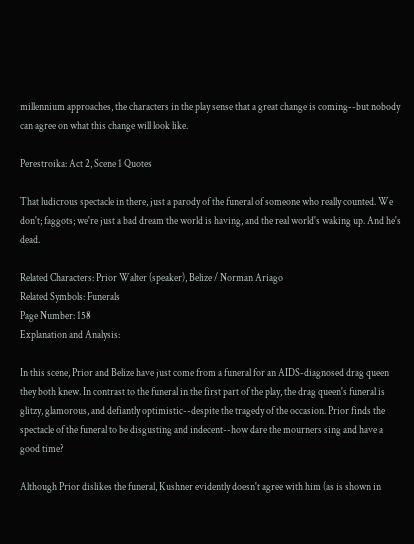millennium approaches, the characters in the play sense that a great change is coming--but nobody can agree on what this change will look like.

Perestroika: Act 2, Scene 1 Quotes

That ludicrous spectacle in there, just a parody of the funeral of someone who really counted. We don't; faggots; we're just a bad dream the world is having, and the real world's waking up. And he's dead.

Related Characters: Prior Walter (speaker), Belize / Norman Ariago
Related Symbols: Funerals
Page Number: 158
Explanation and Analysis:

In this scene, Prior and Belize have just come from a funeral for an AIDS-diagnosed drag queen they both knew. In contrast to the funeral in the first part of the play, the drag queen's funeral is glitzy, glamorous, and defiantly optimistic--despite the tragedy of the occasion. Prior finds the spectacle of the funeral to be disgusting and indecent--how dare the mourners sing and have a good time?

Although Prior dislikes the funeral, Kushner evidently doesn't agree with him (as is shown in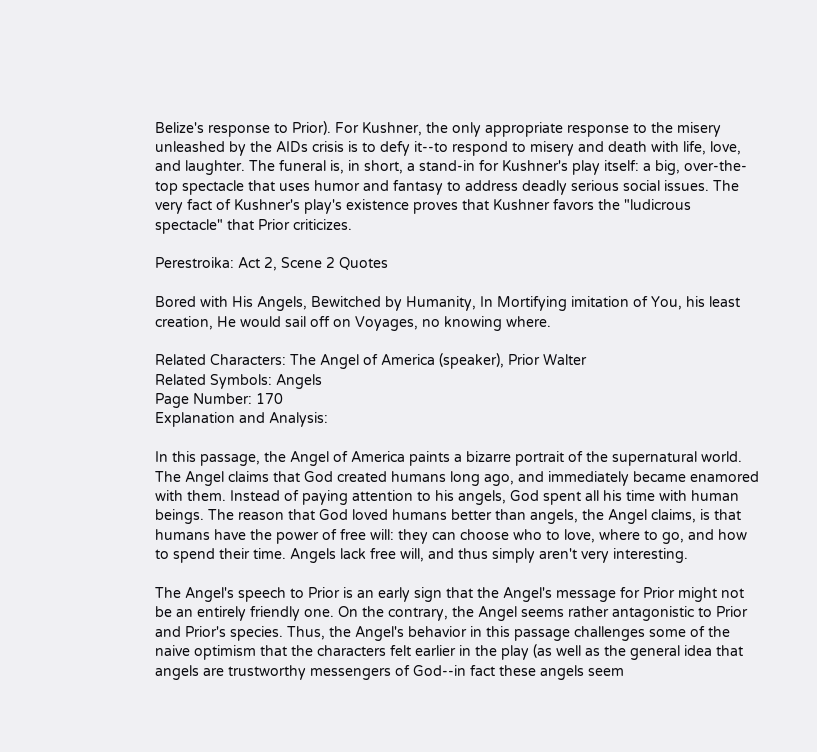Belize's response to Prior). For Kushner, the only appropriate response to the misery unleashed by the AIDs crisis is to defy it--to respond to misery and death with life, love, and laughter. The funeral is, in short, a stand-in for Kushner's play itself: a big, over-the-top spectacle that uses humor and fantasy to address deadly serious social issues. The very fact of Kushner's play's existence proves that Kushner favors the "ludicrous spectacle" that Prior criticizes.

Perestroika: Act 2, Scene 2 Quotes

Bored with His Angels, Bewitched by Humanity, In Mortifying imitation of You, his least creation, He would sail off on Voyages, no knowing where.

Related Characters: The Angel of America (speaker), Prior Walter
Related Symbols: Angels
Page Number: 170
Explanation and Analysis:

In this passage, the Angel of America paints a bizarre portrait of the supernatural world. The Angel claims that God created humans long ago, and immediately became enamored with them. Instead of paying attention to his angels, God spent all his time with human beings. The reason that God loved humans better than angels, the Angel claims, is that humans have the power of free will: they can choose who to love, where to go, and how to spend their time. Angels lack free will, and thus simply aren't very interesting.

The Angel's speech to Prior is an early sign that the Angel's message for Prior might not be an entirely friendly one. On the contrary, the Angel seems rather antagonistic to Prior and Prior's species. Thus, the Angel's behavior in this passage challenges some of the naive optimism that the characters felt earlier in the play (as well as the general idea that angels are trustworthy messengers of God--in fact these angels seem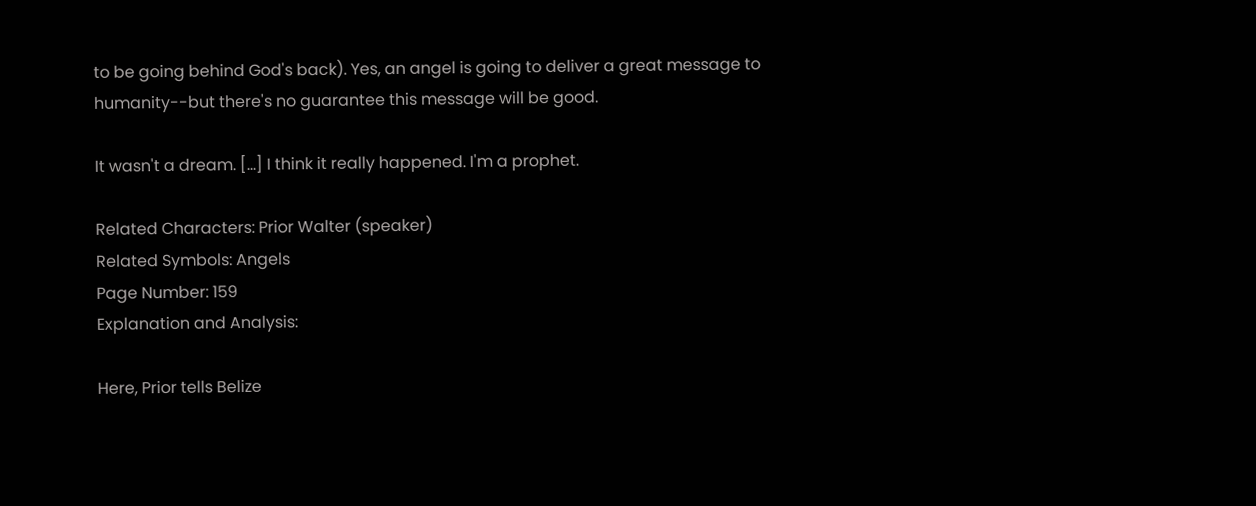to be going behind God's back). Yes, an angel is going to deliver a great message to humanity--but there's no guarantee this message will be good.

It wasn't a dream. [...] I think it really happened. I'm a prophet.

Related Characters: Prior Walter (speaker)
Related Symbols: Angels
Page Number: 159
Explanation and Analysis:

Here, Prior tells Belize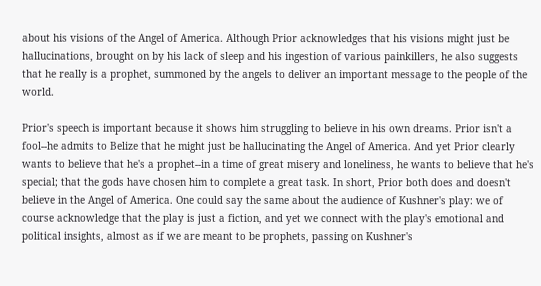about his visions of the Angel of America. Although Prior acknowledges that his visions might just be hallucinations, brought on by his lack of sleep and his ingestion of various painkillers, he also suggests that he really is a prophet, summoned by the angels to deliver an important message to the people of the world.

Prior's speech is important because it shows him struggling to believe in his own dreams. Prior isn't a fool--he admits to Belize that he might just be hallucinating the Angel of America. And yet Prior clearly wants to believe that he's a prophet--in a time of great misery and loneliness, he wants to believe that he's special; that the gods have chosen him to complete a great task. In short, Prior both does and doesn't believe in the Angel of America. One could say the same about the audience of Kushner's play: we of course acknowledge that the play is just a fiction, and yet we connect with the play's emotional and political insights, almost as if we are meant to be prophets, passing on Kushner's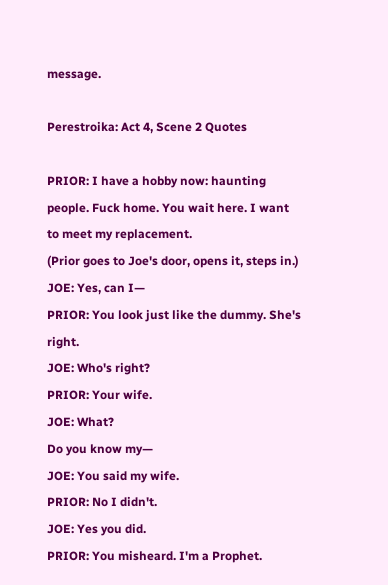message.

Perestroika: Act 4, Scene 2 Quotes

PRIOR: I have a hobby now: haunting people. Fuck home. You wait here. I want to meet my replacement.
(Prior goes to Joe's door, opens it, steps in.)
JOE: Yes, can I—
PRIOR: You look just like the dummy. She's right.
JOE: Who's right?
PRIOR: Your wife.
JOE: What?
Do you know my—
JOE: You said my wife.
PRIOR: No I didn't.
JOE: Yes you did.
PRIOR: You misheard. I'm a Prophet.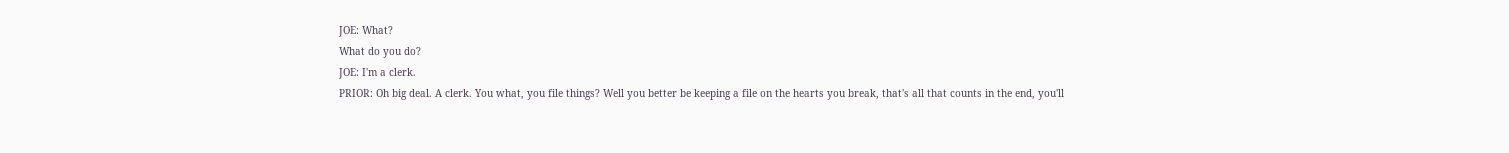JOE: What?
What do you do?
JOE: I'm a clerk.
PRIOR: Oh big deal. A clerk. You what, you file things? Well you better be keeping a file on the hearts you break, that's all that counts in the end, you'll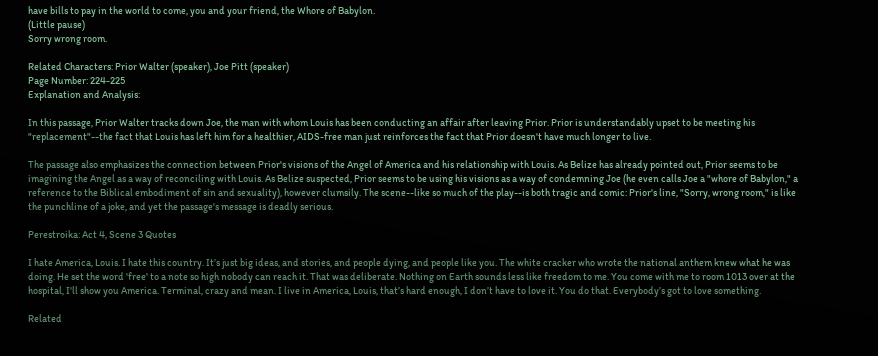have bills to pay in the world to come, you and your friend, the Whore of Babylon.
(Little pause)
Sorry wrong room.

Related Characters: Prior Walter (speaker), Joe Pitt (speaker)
Page Number: 224-225
Explanation and Analysis:

In this passage, Prior Walter tracks down Joe, the man with whom Louis has been conducting an affair after leaving Prior. Prior is understandably upset to be meeting his "replacement"--the fact that Louis has left him for a healthier, AIDS-free man just reinforces the fact that Prior doesn't have much longer to live.

The passage also emphasizes the connection between Prior's visions of the Angel of America and his relationship with Louis. As Belize has already pointed out, Prior seems to be imagining the Angel as a way of reconciling with Louis. As Belize suspected, Prior seems to be using his visions as a way of condemning Joe (he even calls Joe a "whore of Babylon," a reference to the Biblical embodiment of sin and sexuality), however clumsily. The scene--like so much of the play--is both tragic and comic: Prior's line, "Sorry, wrong room," is like the punchline of a joke, and yet the passage's message is deadly serious.

Perestroika: Act 4, Scene 3 Quotes

I hate America, Louis. I hate this country. It’s just big ideas, and stories, and people dying, and people like you. The white cracker who wrote the national anthem knew what he was doing. He set the word 'free' to a note so high nobody can reach it. That was deliberate. Nothing on Earth sounds less like freedom to me. You come with me to room 1013 over at the hospital, I'll show you America. Terminal, crazy and mean. I live in America, Louis, that’s hard enough, I don’t have to love it. You do that. Everybody’s got to love something.

Related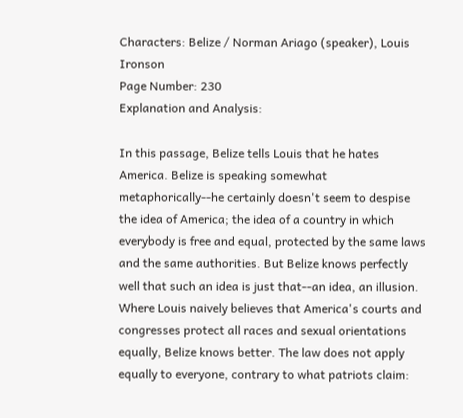Characters: Belize / Norman Ariago (speaker), Louis Ironson
Page Number: 230
Explanation and Analysis:

In this passage, Belize tells Louis that he hates America. Belize is speaking somewhat metaphorically--he certainly doesn't seem to despise the idea of America; the idea of a country in which everybody is free and equal, protected by the same laws and the same authorities. But Belize knows perfectly well that such an idea is just that--an idea, an illusion. Where Louis naively believes that America's courts and congresses protect all races and sexual orientations equally, Belize knows better. The law does not apply equally to everyone, contrary to what patriots claim: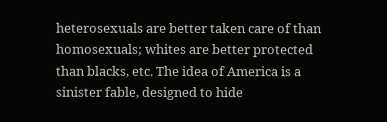heterosexuals are better taken care of than homosexuals; whites are better protected than blacks, etc. The idea of America is a sinister fable, designed to hide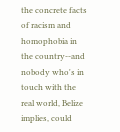the concrete facts of racism and homophobia in the country--and nobody who's in touch with the real world, Belize implies, could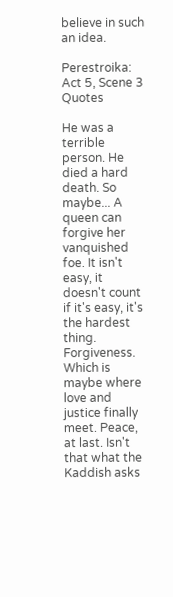believe in such an idea.

Perestroika: Act 5, Scene 3 Quotes

He was a terrible person. He died a hard death. So maybe... A queen can forgive her vanquished foe. It isn't easy, it doesn't count if it's easy, it's the hardest thing. Forgiveness. Which is maybe where love and justice finally meet. Peace, at last. Isn't that what the Kaddish asks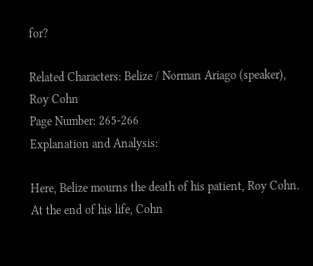for?

Related Characters: Belize / Norman Ariago (speaker), Roy Cohn
Page Number: 265-266
Explanation and Analysis:

Here, Belize mourns the death of his patient, Roy Cohn. At the end of his life, Cohn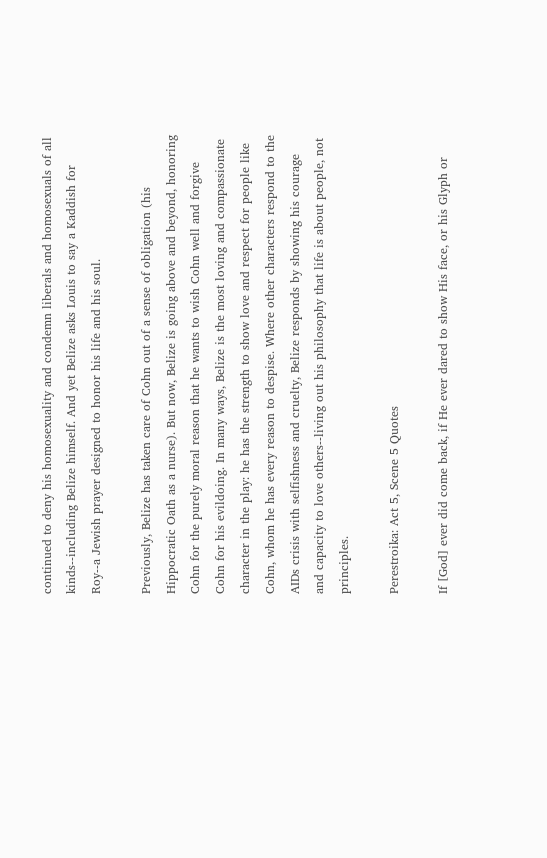continued to deny his homosexuality and condemn liberals and homosexuals of all kinds--including Belize himself. And yet Belize asks Louis to say a Kaddish for Roy--a Jewish prayer designed to honor his life and his soul.

Previously, Belize has taken care of Cohn out of a sense of obligation (his Hippocratic Oath as a nurse). But now, Belize is going above and beyond, honoring Cohn for the purely moral reason that he wants to wish Cohn well and forgive Cohn for his evildoing. In many ways, Belize is the most loving and compassionate character in the play: he has the strength to show love and respect for people like Cohn, whom he has every reason to despise. Where other characters respond to the AIDs crisis with selfishness and cruelty, Belize responds by showing his courage and capacity to love others--living out his philosophy that life is about people, not principles.

Perestroika: Act 5, Scene 5 Quotes

If [God] ever did come back, if He ever dared to show His face, or his Glyph or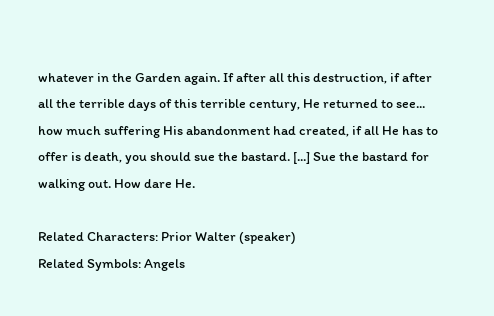whatever in the Garden again. If after all this destruction, if after all the terrible days of this terrible century, He returned to see... how much suffering His abandonment had created, if all He has to offer is death, you should sue the bastard. [...] Sue the bastard for walking out. How dare He.

Related Characters: Prior Walter (speaker)
Related Symbols: Angels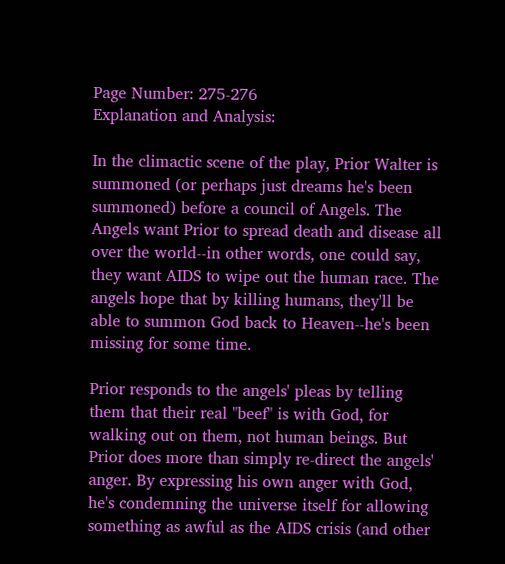Page Number: 275-276
Explanation and Analysis:

In the climactic scene of the play, Prior Walter is summoned (or perhaps just dreams he's been summoned) before a council of Angels. The Angels want Prior to spread death and disease all over the world--in other words, one could say, they want AIDS to wipe out the human race. The angels hope that by killing humans, they'll be able to summon God back to Heaven--he's been missing for some time.

Prior responds to the angels' pleas by telling them that their real "beef" is with God, for walking out on them, not human beings. But Prior does more than simply re-direct the angels' anger. By expressing his own anger with God, he's condemning the universe itself for allowing something as awful as the AIDS crisis (and other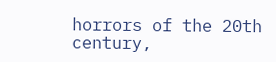horrors of the 20th century,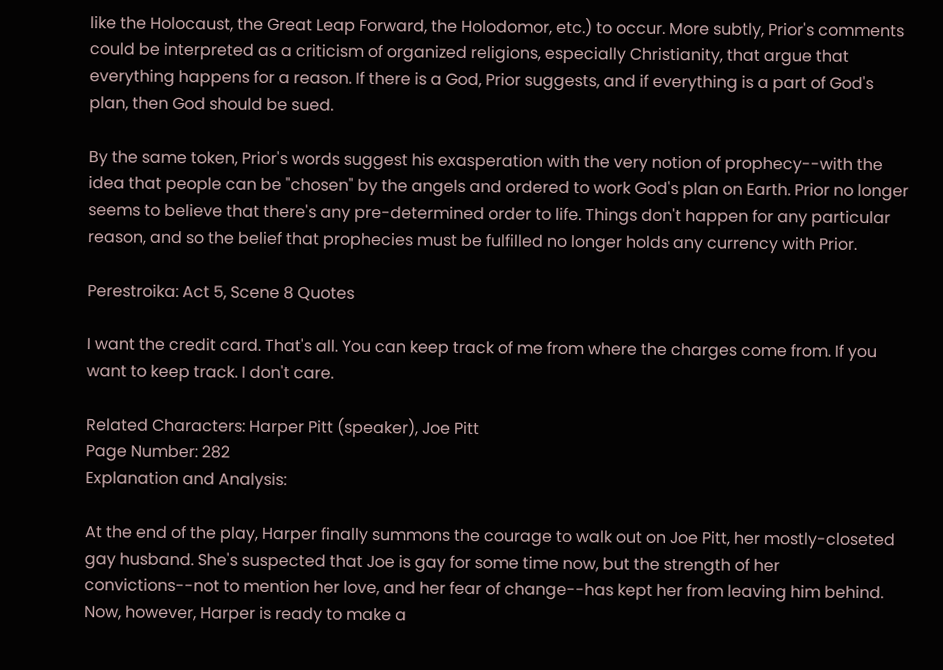like the Holocaust, the Great Leap Forward, the Holodomor, etc.) to occur. More subtly, Prior's comments could be interpreted as a criticism of organized religions, especially Christianity, that argue that everything happens for a reason. If there is a God, Prior suggests, and if everything is a part of God's plan, then God should be sued.

By the same token, Prior's words suggest his exasperation with the very notion of prophecy--with the idea that people can be "chosen" by the angels and ordered to work God's plan on Earth. Prior no longer seems to believe that there's any pre-determined order to life. Things don't happen for any particular reason, and so the belief that prophecies must be fulfilled no longer holds any currency with Prior.

Perestroika: Act 5, Scene 8 Quotes

I want the credit card. That's all. You can keep track of me from where the charges come from. If you want to keep track. I don't care.

Related Characters: Harper Pitt (speaker), Joe Pitt
Page Number: 282
Explanation and Analysis:

At the end of the play, Harper finally summons the courage to walk out on Joe Pitt, her mostly-closeted gay husband. She's suspected that Joe is gay for some time now, but the strength of her convictions--not to mention her love, and her fear of change--has kept her from leaving him behind. Now, however, Harper is ready to make a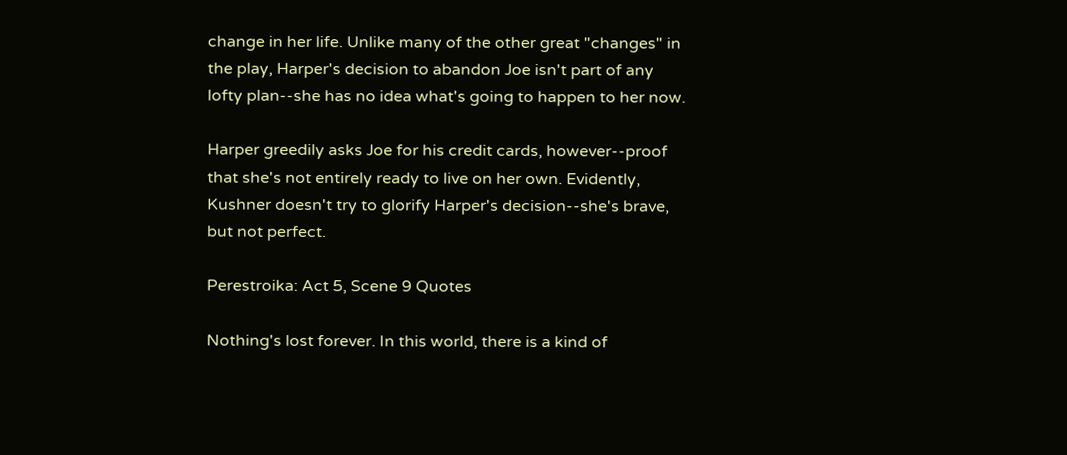change in her life. Unlike many of the other great "changes" in the play, Harper's decision to abandon Joe isn't part of any lofty plan--she has no idea what's going to happen to her now.

Harper greedily asks Joe for his credit cards, however--proof that she's not entirely ready to live on her own. Evidently, Kushner doesn't try to glorify Harper's decision--she's brave, but not perfect.

Perestroika: Act 5, Scene 9 Quotes

Nothing's lost forever. In this world, there is a kind of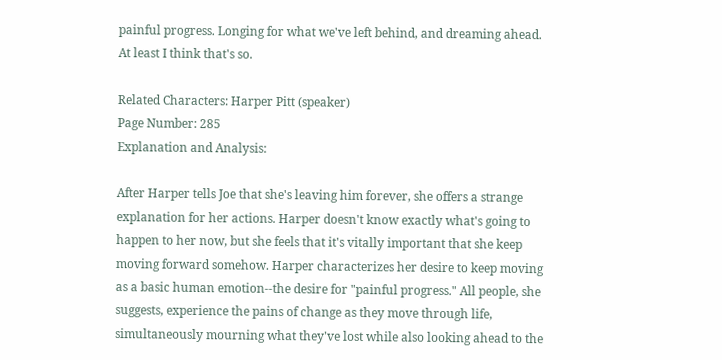painful progress. Longing for what we've left behind, and dreaming ahead. At least I think that's so.

Related Characters: Harper Pitt (speaker)
Page Number: 285
Explanation and Analysis:

After Harper tells Joe that she's leaving him forever, she offers a strange explanation for her actions. Harper doesn't know exactly what's going to happen to her now, but she feels that it's vitally important that she keep moving forward somehow. Harper characterizes her desire to keep moving as a basic human emotion--the desire for "painful progress." All people, she suggests, experience the pains of change as they move through life, simultaneously mourning what they've lost while also looking ahead to the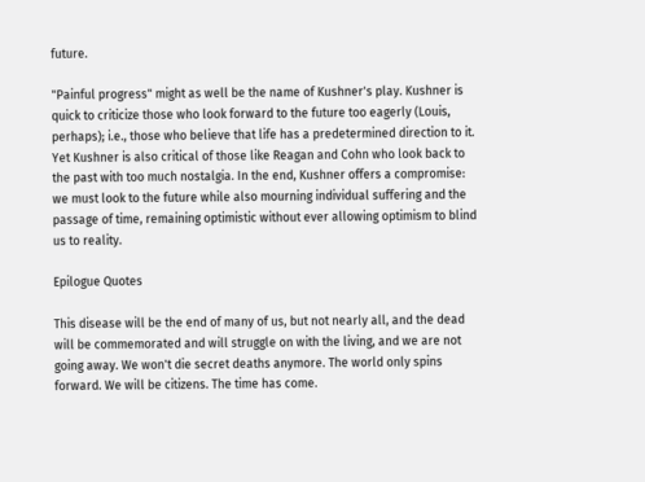future.

"Painful progress" might as well be the name of Kushner's play. Kushner is quick to criticize those who look forward to the future too eagerly (Louis, perhaps); i.e., those who believe that life has a predetermined direction to it. Yet Kushner is also critical of those like Reagan and Cohn who look back to the past with too much nostalgia. In the end, Kushner offers a compromise: we must look to the future while also mourning individual suffering and the passage of time, remaining optimistic without ever allowing optimism to blind us to reality.

Epilogue Quotes

This disease will be the end of many of us, but not nearly all, and the dead will be commemorated and will struggle on with the living, and we are not going away. We won't die secret deaths anymore. The world only spins forward. We will be citizens. The time has come.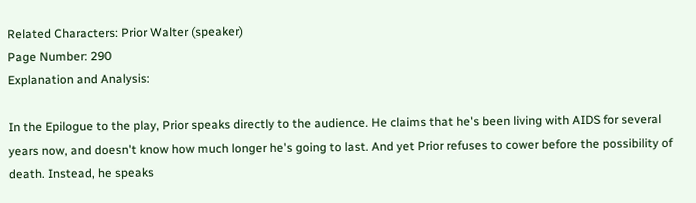Related Characters: Prior Walter (speaker)
Page Number: 290
Explanation and Analysis:

In the Epilogue to the play, Prior speaks directly to the audience. He claims that he's been living with AIDS for several years now, and doesn't know how much longer he's going to last. And yet Prior refuses to cower before the possibility of death. Instead, he speaks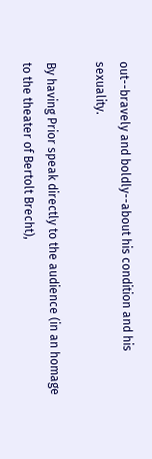out--bravely and boldly--about his condition and his sexuality.

By having Prior speak directly to the audience (in an homage to the theater of Bertolt Brecht),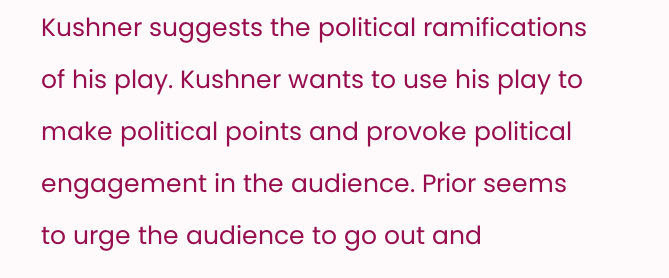Kushner suggests the political ramifications of his play. Kushner wants to use his play to make political points and provoke political engagement in the audience. Prior seems to urge the audience to go out and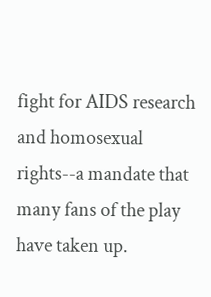fight for AIDS research and homosexual rights--a mandate that many fans of the play have taken up.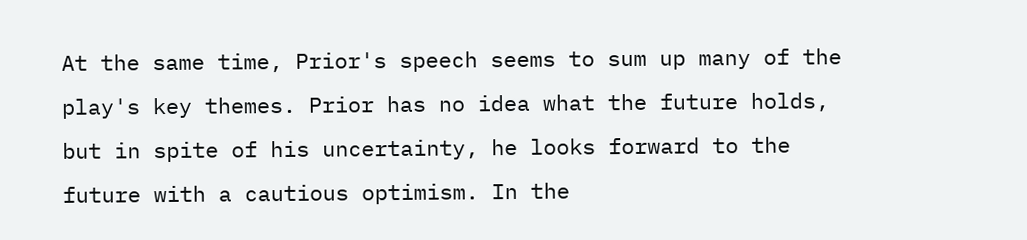At the same time, Prior's speech seems to sum up many of the play's key themes. Prior has no idea what the future holds, but in spite of his uncertainty, he looks forward to the future with a cautious optimism. In the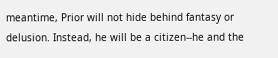meantime, Prior will not hide behind fantasy or delusion. Instead, he will be a citizen--he and the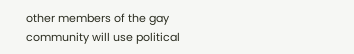other members of the gay community will use political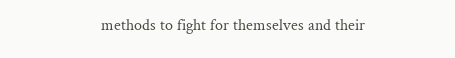methods to fight for themselves and their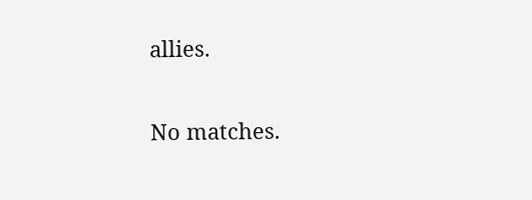allies.

No matches.